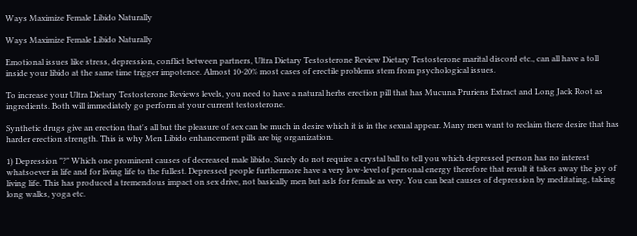Ways Maximize Female Libido Naturally

Ways Maximize Female Libido Naturally

Emotional issues like stress, depression, conflict between partners, Ultra Dietary Testosterone Review Dietary Testosterone marital discord etc., can all have a toll inside your libido at the same time trigger impotence. Almost 10-20% most cases of erectile problems stem from psychological issues.

To increase your Ultra Dietary Testosterone Reviews levels, you need to have a natural herbs erection pill that has Mucuna Pruriens Extract and Long Jack Root as ingredients. Both will immediately go perform at your current testosterone.

Synthetic drugs give an erection that's all but the pleasure of sex can be much in desire which it is in the sexual appear. Many men want to reclaim there desire that has harder erection strength. This is why Men Libido enhancement pills are big organization.

1) Depression "?" Which one prominent causes of decreased male libido. Surely do not require a crystal ball to tell you which depressed person has no interest whatsoever in life and for living life to the fullest. Depressed people furthermore have a very low-level of personal energy therefore that result it takes away the joy of living life. This has produced a tremendous impact on sex drive, not basically men but asls for female as very. You can beat causes of depression by meditating, taking long walks, yoga etc.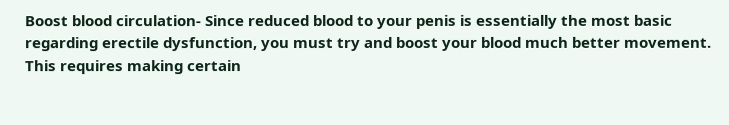Boost blood circulation- Since reduced blood to your penis is essentially the most basic regarding erectile dysfunction, you must try and boost your blood much better movement. This requires making certain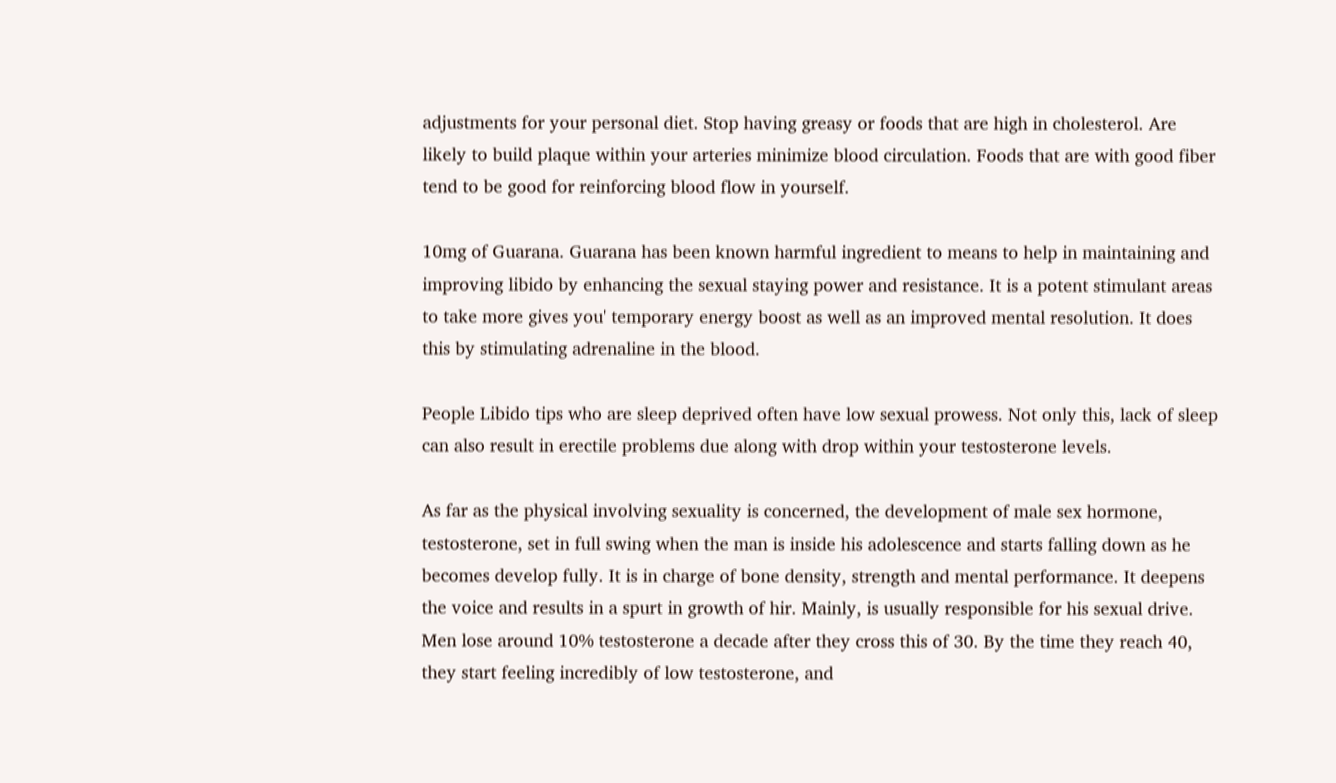adjustments for your personal diet. Stop having greasy or foods that are high in cholesterol. Are likely to build plaque within your arteries minimize blood circulation. Foods that are with good fiber tend to be good for reinforcing blood flow in yourself.

10mg of Guarana. Guarana has been known harmful ingredient to means to help in maintaining and improving libido by enhancing the sexual staying power and resistance. It is a potent stimulant areas to take more gives you' temporary energy boost as well as an improved mental resolution. It does this by stimulating adrenaline in the blood.

People Libido tips who are sleep deprived often have low sexual prowess. Not only this, lack of sleep can also result in erectile problems due along with drop within your testosterone levels.

As far as the physical involving sexuality is concerned, the development of male sex hormone, testosterone, set in full swing when the man is inside his adolescence and starts falling down as he becomes develop fully. It is in charge of bone density, strength and mental performance. It deepens the voice and results in a spurt in growth of hir. Mainly, is usually responsible for his sexual drive. Men lose around 10% testosterone a decade after they cross this of 30. By the time they reach 40, they start feeling incredibly of low testosterone, and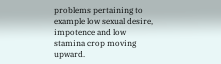problems pertaining to example low sexual desire, impotence and low stamina crop moving upward.